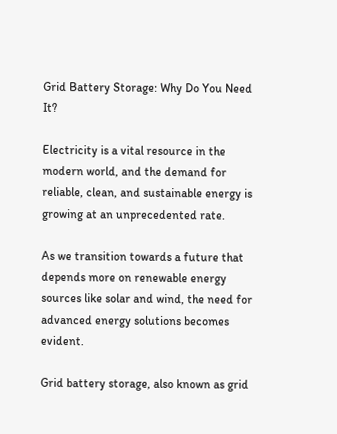Grid Battery Storage: Why Do You Need It?

Electricity is a vital resource in the modern world, and the demand for reliable, clean, and sustainable energy is growing at an unprecedented rate.

As we transition towards a future that depends more on renewable energy sources like solar and wind, the need for advanced energy solutions becomes evident.

Grid battery storage, also known as grid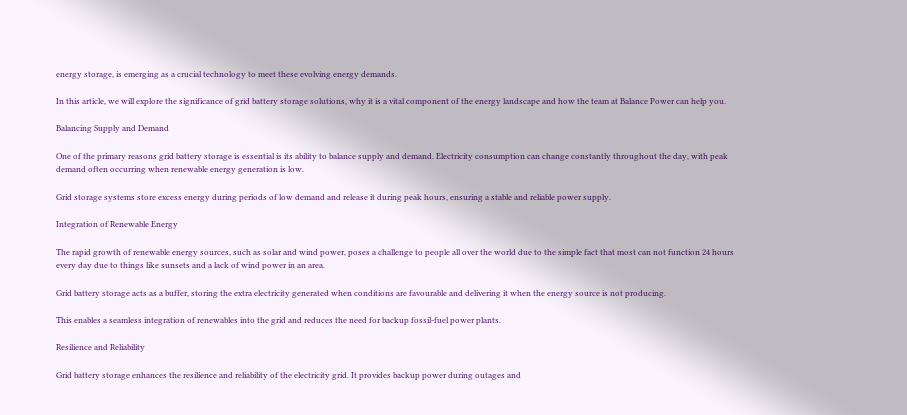energy storage, is emerging as a crucial technology to meet these evolving energy demands.

In this article, we will explore the significance of grid battery storage solutions, why it is a vital component of the energy landscape and how the team at Balance Power can help you.

Balancing Supply and Demand

One of the primary reasons grid battery storage is essential is its ability to balance supply and demand. Electricity consumption can change constantly throughout the day, with peak demand often occurring when renewable energy generation is low.

Grid storage systems store excess energy during periods of low demand and release it during peak hours, ensuring a stable and reliable power supply.

Integration of Renewable Energy

The rapid growth of renewable energy sources, such as solar and wind power, poses a challenge to people all over the world due to the simple fact that most can not function 24 hours every day due to things like sunsets and a lack of wind power in an area.

Grid battery storage acts as a buffer, storing the extra electricity generated when conditions are favourable and delivering it when the energy source is not producing.

This enables a seamless integration of renewables into the grid and reduces the need for backup fossil-fuel power plants.

Resilience and Reliability

Grid battery storage enhances the resilience and reliability of the electricity grid. It provides backup power during outages and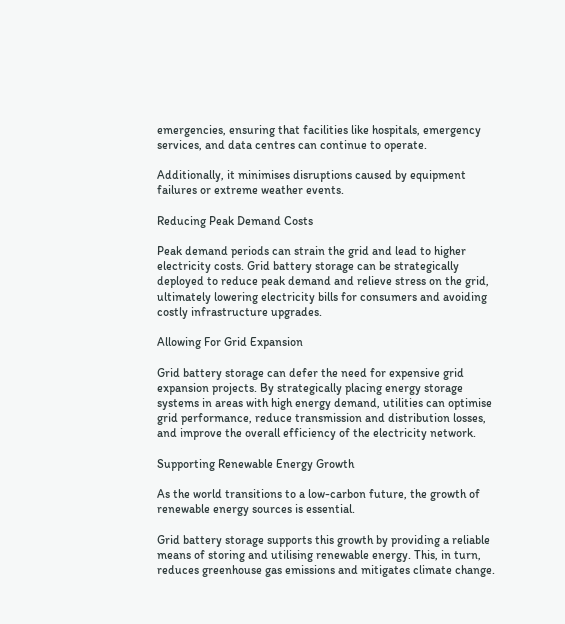emergencies, ensuring that facilities like hospitals, emergency services, and data centres can continue to operate.

Additionally, it minimises disruptions caused by equipment failures or extreme weather events.

Reducing Peak Demand Costs

Peak demand periods can strain the grid and lead to higher electricity costs. Grid battery storage can be strategically deployed to reduce peak demand and relieve stress on the grid, ultimately lowering electricity bills for consumers and avoiding costly infrastructure upgrades.

Allowing For Grid Expansion

Grid battery storage can defer the need for expensive grid expansion projects. By strategically placing energy storage systems in areas with high energy demand, utilities can optimise grid performance, reduce transmission and distribution losses, and improve the overall efficiency of the electricity network.

Supporting Renewable Energy Growth

As the world transitions to a low-carbon future, the growth of renewable energy sources is essential.

Grid battery storage supports this growth by providing a reliable means of storing and utilising renewable energy. This, in turn, reduces greenhouse gas emissions and mitigates climate change.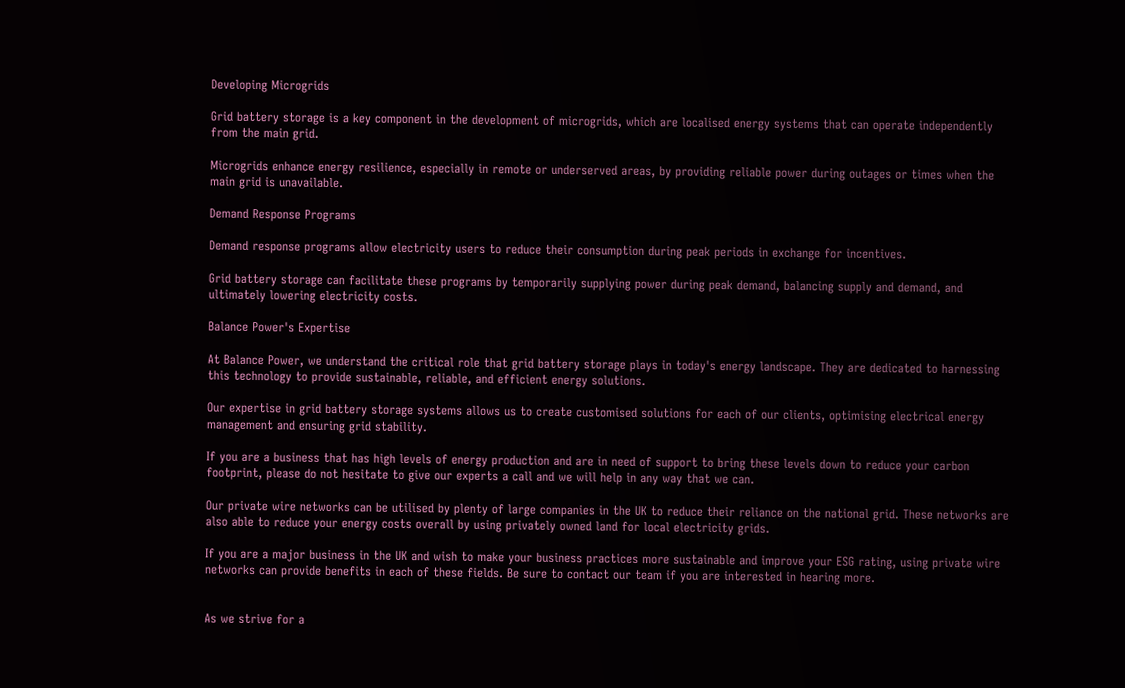Developing Microgrids

Grid battery storage is a key component in the development of microgrids, which are localised energy systems that can operate independently from the main grid.

Microgrids enhance energy resilience, especially in remote or underserved areas, by providing reliable power during outages or times when the main grid is unavailable.

Demand Response Programs

Demand response programs allow electricity users to reduce their consumption during peak periods in exchange for incentives.

Grid battery storage can facilitate these programs by temporarily supplying power during peak demand, balancing supply and demand, and ultimately lowering electricity costs.

Balance Power's Expertise

At Balance Power, we understand the critical role that grid battery storage plays in today's energy landscape. They are dedicated to harnessing this technology to provide sustainable, reliable, and efficient energy solutions.

Our expertise in grid battery storage systems allows us to create customised solutions for each of our clients, optimising electrical energy management and ensuring grid stability.

If you are a business that has high levels of energy production and are in need of support to bring these levels down to reduce your carbon footprint, please do not hesitate to give our experts a call and we will help in any way that we can.

Our private wire networks can be utilised by plenty of large companies in the UK to reduce their reliance on the national grid. These networks are also able to reduce your energy costs overall by using privately owned land for local electricity grids.

If you are a major business in the UK and wish to make your business practices more sustainable and improve your ESG rating, using private wire networks can provide benefits in each of these fields. Be sure to contact our team if you are interested in hearing more.


As we strive for a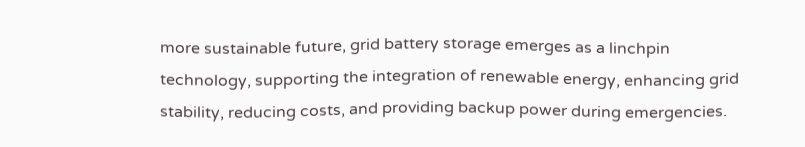more sustainable future, grid battery storage emerges as a linchpin technology, supporting the integration of renewable energy, enhancing grid stability, reducing costs, and providing backup power during emergencies.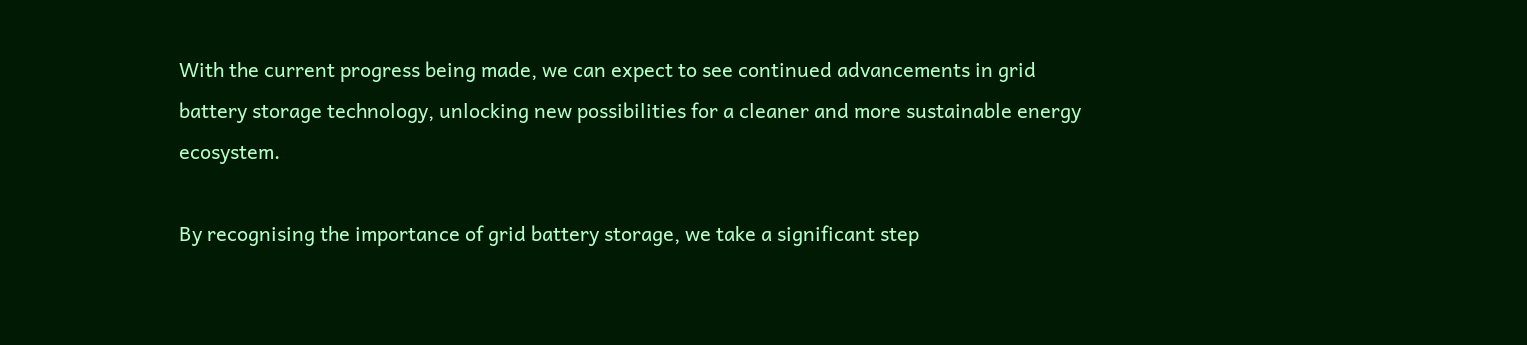With the current progress being made, we can expect to see continued advancements in grid battery storage technology, unlocking new possibilities for a cleaner and more sustainable energy ecosystem.

By recognising the importance of grid battery storage, we take a significant step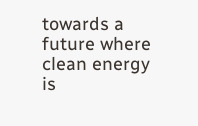towards a future where clean energy is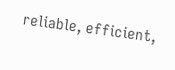reliable, efficient,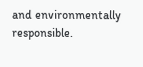and environmentally responsible.